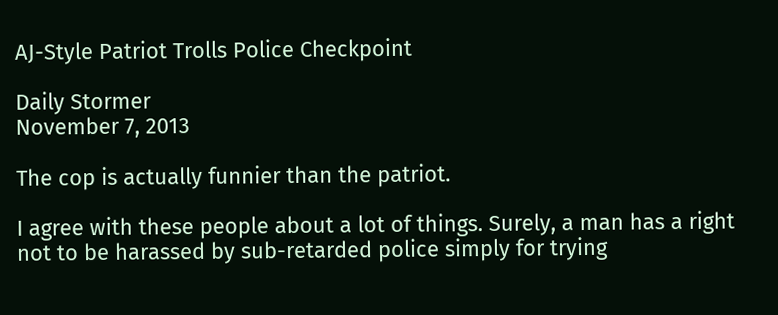AJ-Style Patriot Trolls Police Checkpoint

Daily Stormer
November 7, 2013

The cop is actually funnier than the patriot.

I agree with these people about a lot of things. Surely, a man has a right not to be harassed by sub-retarded police simply for trying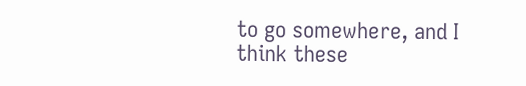to go somewhere, and I think these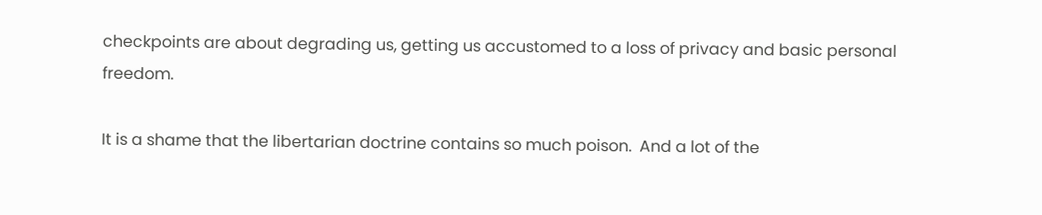checkpoints are about degrading us, getting us accustomed to a loss of privacy and basic personal freedom.

It is a shame that the libertarian doctrine contains so much poison.  And a lot of the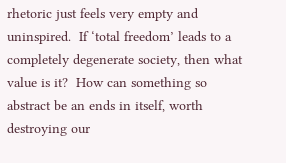rhetoric just feels very empty and uninspired.  If ‘total freedom’ leads to a completely degenerate society, then what value is it?  How can something so abstract be an ends in itself, worth destroying our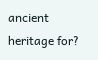ancient heritage for?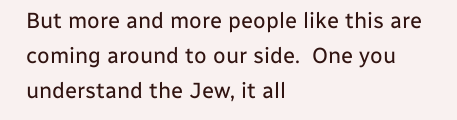But more and more people like this are coming around to our side.  One you understand the Jew, it all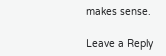makes sense.

Leave a Reply